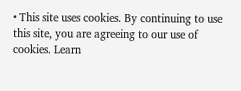• This site uses cookies. By continuing to use this site, you are agreeing to our use of cookies. Learn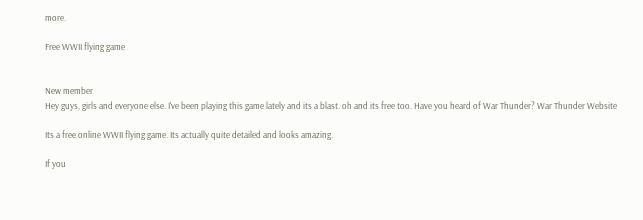more.

Free WWII flying game


New member
Hey guys, girls and everyone else. I've been playing this game lately and its a blast. oh and its free too. Have you heard of War Thunder? War Thunder Website

Its a free online WWII flying game. Its actually quite detailed and looks amazing.

If you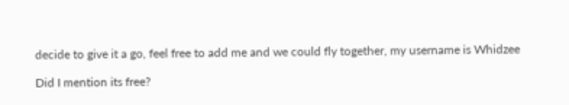decide to give it a go, feel free to add me and we could fly together, my username is Whidzee

Did I mention its free?